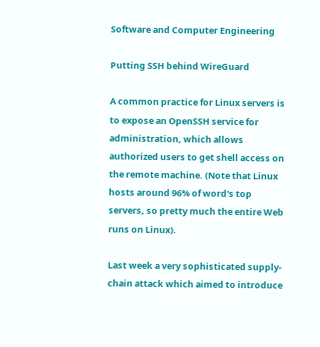Software and Computer Engineering

Putting SSH behind WireGuard

A common practice for Linux servers is to expose an OpenSSH service for administration, which allows authorized users to get shell access on the remote machine. (Note that Linux hosts around 96% of word's top servers, so pretty much the entire Web runs on Linux).

Last week a very sophisticated supply-chain attack which aimed to introduce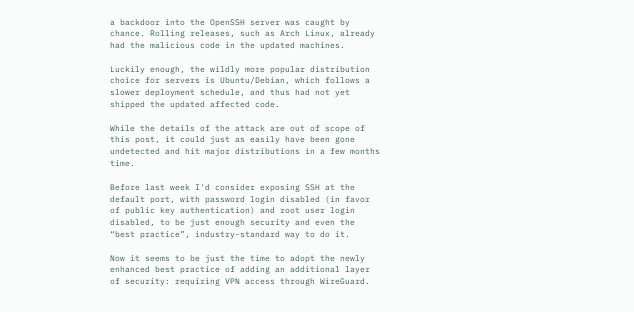a backdoor into the OpenSSH server was caught by chance. Rolling releases, such as Arch Linux, already had the malicious code in the updated machines.

Luckily enough, the wildly more popular distribution choice for servers is Ubuntu/Debian, which follows a slower deployment schedule, and thus had not yet shipped the updated affected code.

While the details of the attack are out of scope of this post, it could just as easily have been gone undetected and hit major distributions in a few months time.

Before last week I'd consider exposing SSH at the default port, with password login disabled (in favor of public key authentication) and root user login disabled, to be just enough security and even the “best practice”, industry-standard way to do it.

Now it seems to be just the time to adopt the newly enhanced best practice of adding an additional layer of security: requiring VPN access through WireGuard.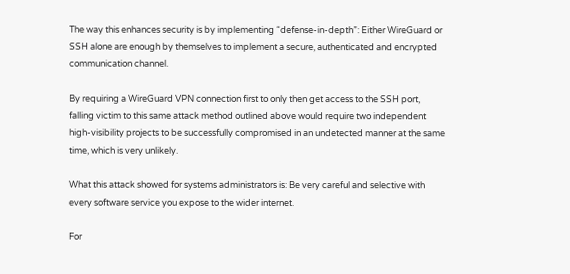The way this enhances security is by implementing “defense-in-depth”: Either WireGuard or SSH alone are enough by themselves to implement a secure, authenticated and encrypted communication channel.

By requiring a WireGuard VPN connection first to only then get access to the SSH port, falling victim to this same attack method outlined above would require two independent high-visibility projects to be successfully compromised in an undetected manner at the same time, which is very unlikely.

What this attack showed for systems administrators is: Be very careful and selective with every software service you expose to the wider internet.

For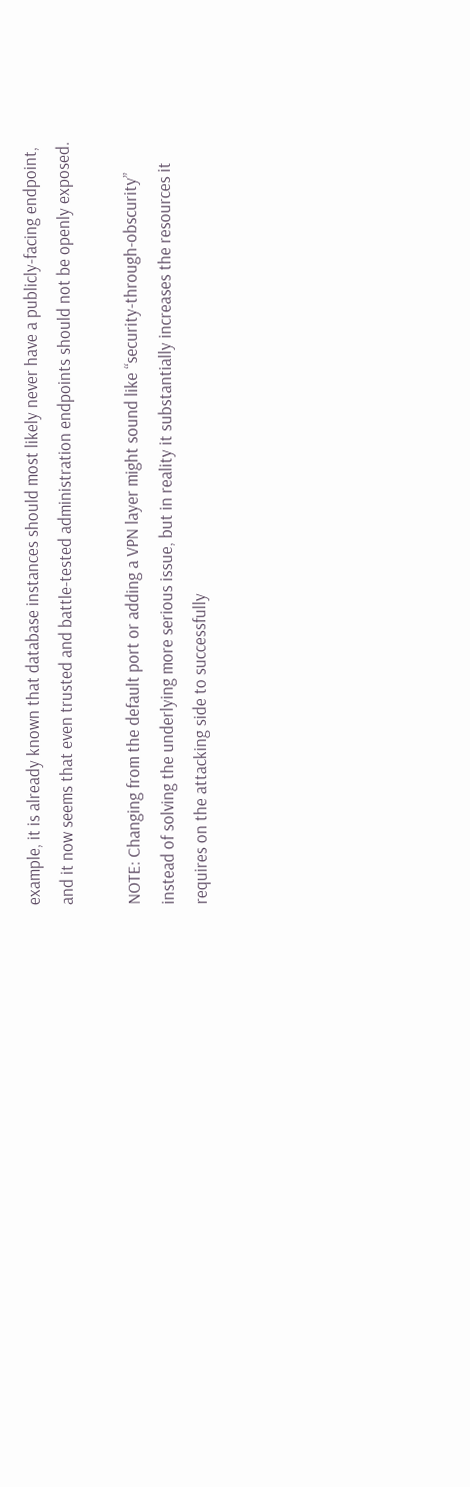example, it is already known that database instances should most likely never have a publicly-facing endpoint, and it now seems that even trusted and battle-tested administration endpoints should not be openly exposed.

NOTE: Changing from the default port or adding a VPN layer might sound like “security-through-obscurity” instead of solving the underlying more serious issue, but in reality it substantially increases the resources it requires on the attacking side to successfully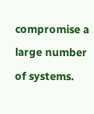compromise a large number of systems.